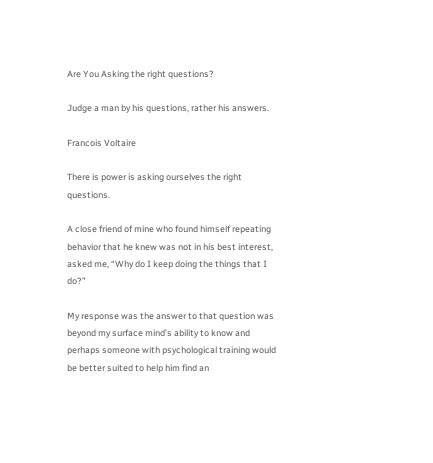Are You Asking the right questions?

Judge a man by his questions, rather his answers.

Francois Voltaire

There is power is asking ourselves the right questions.

A close friend of mine who found himself repeating behavior that he knew was not in his best interest, asked me, “Why do I keep doing the things that I do?”

My response was the answer to that question was beyond my surface mind’s ability to know and perhaps someone with psychological training would be better suited to help him find an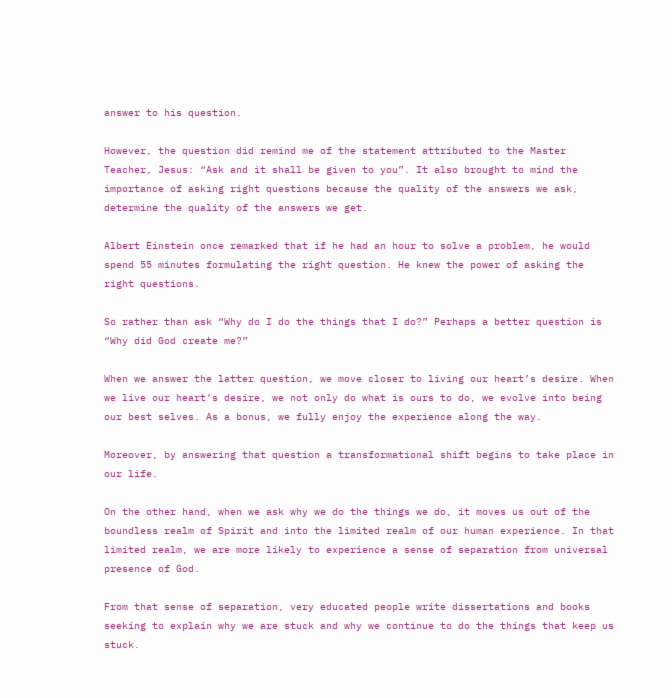answer to his question.

However, the question did remind me of the statement attributed to the Master Teacher, Jesus: “Ask and it shall be given to you”. It also brought to mind the importance of asking right questions because the quality of the answers we ask, determine the quality of the answers we get.

Albert Einstein once remarked that if he had an hour to solve a problem, he would spend 55 minutes formulating the right question. He knew the power of asking the right questions.

So rather than ask “Why do I do the things that I do?” Perhaps a better question is “Why did God create me?”

When we answer the latter question, we move closer to living our heart’s desire. When we live our heart’s desire, we not only do what is ours to do, we evolve into being our best selves. As a bonus, we fully enjoy the experience along the way.

Moreover, by answering that question a transformational shift begins to take place in our life.

On the other hand, when we ask why we do the things we do, it moves us out of the boundless realm of Spirit and into the limited realm of our human experience. In that limited realm, we are more likely to experience a sense of separation from universal presence of God.

From that sense of separation, very educated people write dissertations and books seeking to explain why we are stuck and why we continue to do the things that keep us stuck.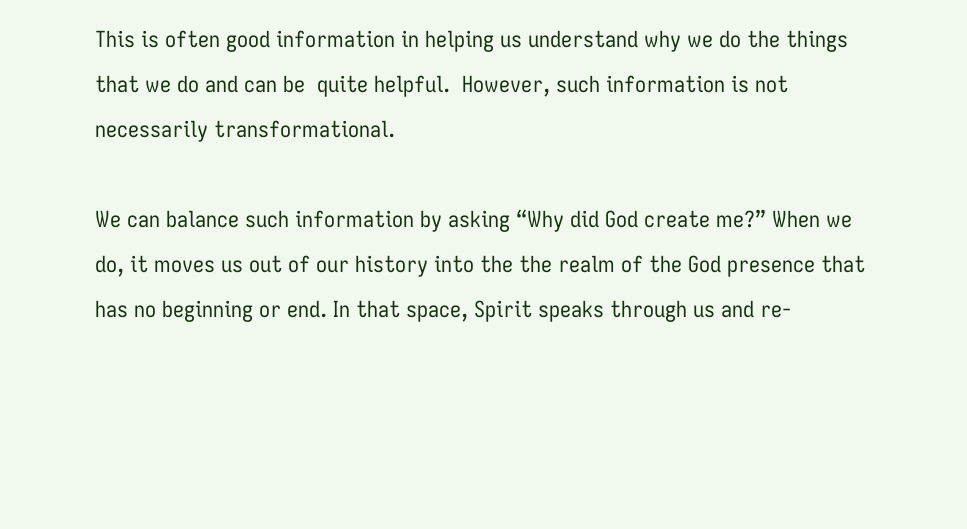This is often good information in helping us understand why we do the things that we do and can be  quite helpful.  However, such information is not necessarily transformational.

We can balance such information by asking “Why did God create me?” When we do, it moves us out of our history into the the realm of the God presence that has no beginning or end. In that space, Spirit speaks through us and re-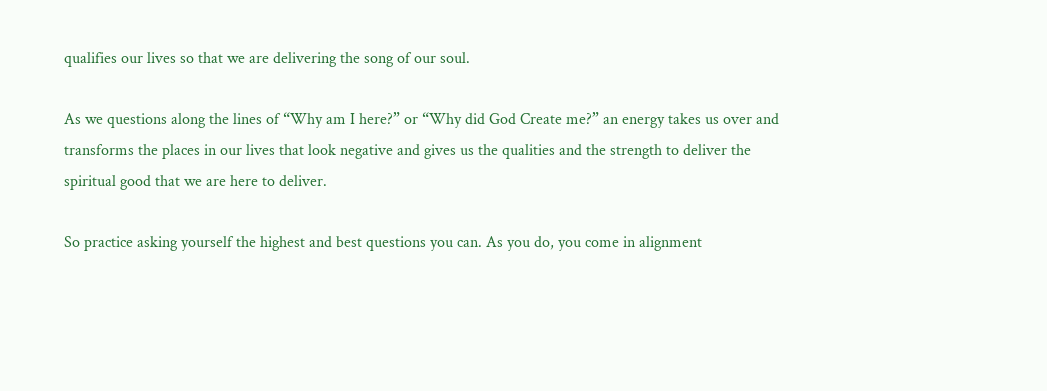qualifies our lives so that we are delivering the song of our soul.

As we questions along the lines of “Why am I here?” or “Why did God Create me?” an energy takes us over and transforms the places in our lives that look negative and gives us the qualities and the strength to deliver the spiritual good that we are here to deliver.

So practice asking yourself the highest and best questions you can. As you do, you come in alignment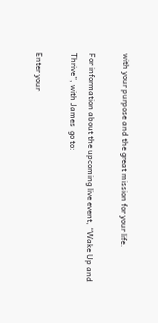with your purpose and the great mission for your life.

For information about the upcoming live event, “Wake Up and Thrive”, with James  go to:

Enter your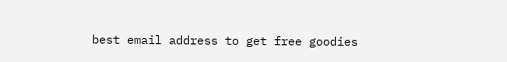best email address to get free goodies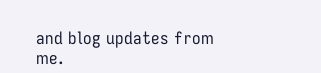and blog updates from me.